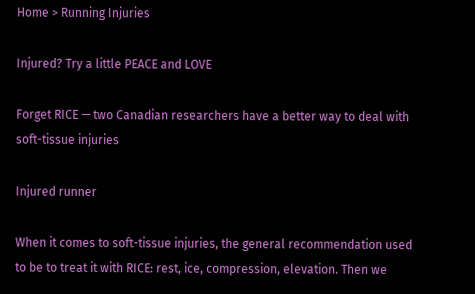Home > Running Injuries

Injured? Try a little PEACE and LOVE

Forget RICE — two Canadian researchers have a better way to deal with soft-tissue injuries

Injured runner

When it comes to soft-tissue injuries, the general recommendation used to be to treat it with RICE: rest, ice, compression, elevation. Then we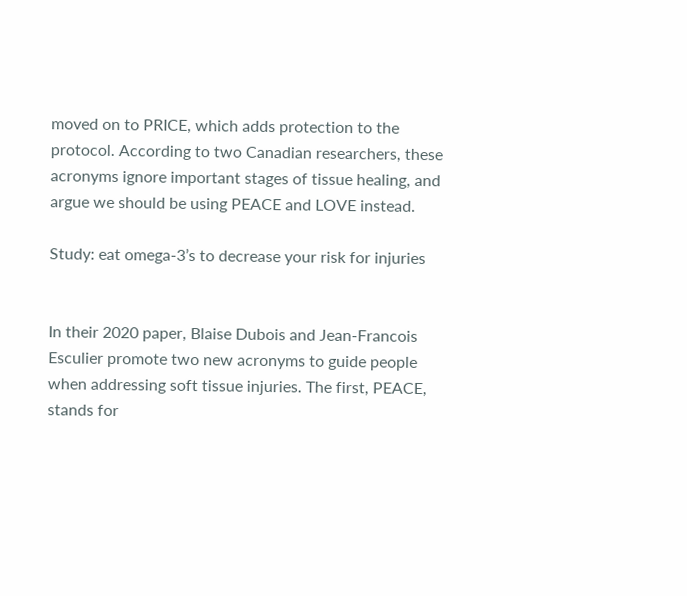moved on to PRICE, which adds protection to the protocol. According to two Canadian researchers, these acronyms ignore important stages of tissue healing, and argue we should be using PEACE and LOVE instead.

Study: eat omega-3’s to decrease your risk for injuries


In their 2020 paper, Blaise Dubois and Jean-Francois Esculier promote two new acronyms to guide people when addressing soft tissue injuries. The first, PEACE, stands for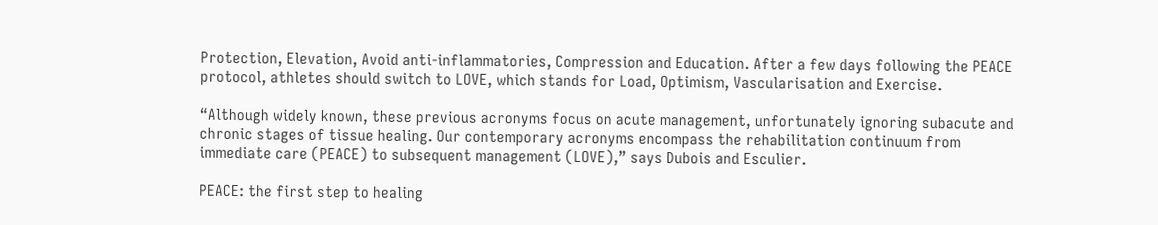Protection, Elevation, Avoid anti-inflammatories, Compression and Education. After a few days following the PEACE protocol, athletes should switch to LOVE, which stands for Load, Optimism, Vascularisation and Exercise.

“Although widely known, these previous acronyms focus on acute management, unfortunately ignoring subacute and chronic stages of tissue healing. Our contemporary acronyms encompass the rehabilitation continuum from immediate care (PEACE) to subsequent management (LOVE),” says Dubois and Esculier.

PEACE: the first step to healing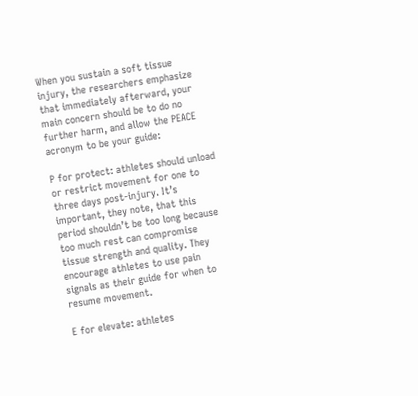When you sustain a soft tissue injury, the researchers emphasize that immediately afterward, your main concern should be to do no further harm, and allow the PEACE acronym to be your guide:

P for protect: athletes should unload or restrict movement for one to three days post-injury. It’s important, they note, that this period shouldn’t be too long because too much rest can compromise tissue strength and quality. They encourage athletes to use pain signals as their guide for when to resume movement.

E for elevate: athletes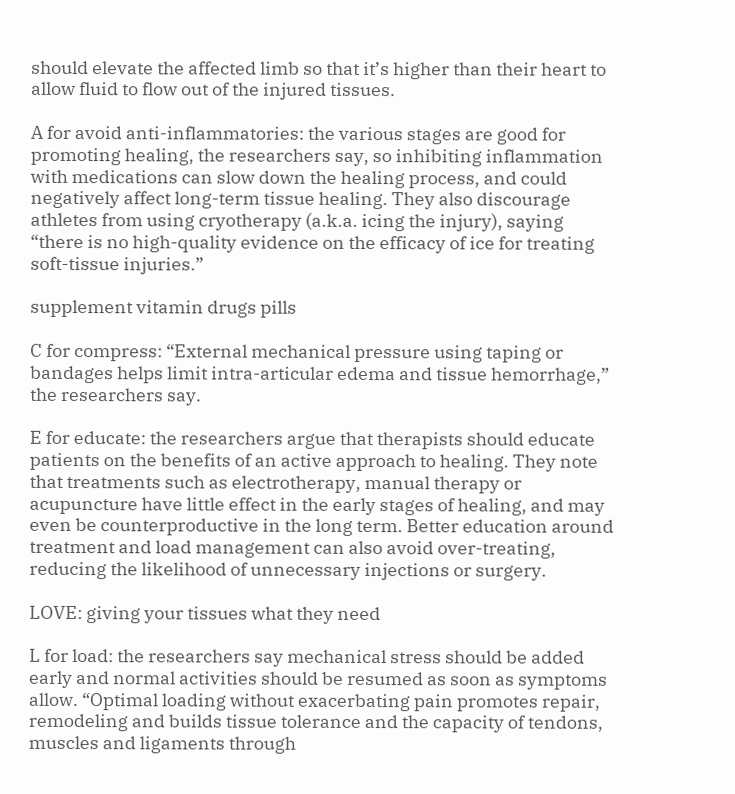should elevate the affected limb so that it’s higher than their heart to allow fluid to flow out of the injured tissues.

A for avoid anti-inflammatories: the various stages are good for promoting healing, the researchers say, so inhibiting inflammation with medications can slow down the healing process, and could negatively affect long-term tissue healing. They also discourage athletes from using cryotherapy (a.k.a. icing the injury), saying “there is no high-quality evidence on the efficacy of ice for treating soft-tissue injuries.”

supplement vitamin drugs pills

C for compress: “External mechanical pressure using taping or bandages helps limit intra-articular edema and tissue hemorrhage,” the researchers say.

E for educate: the researchers argue that therapists should educate patients on the benefits of an active approach to healing. They note that treatments such as electrotherapy, manual therapy or acupuncture have little effect in the early stages of healing, and may even be counterproductive in the long term. Better education around treatment and load management can also avoid over-treating, reducing the likelihood of unnecessary injections or surgery.

LOVE: giving your tissues what they need

L for load: the researchers say mechanical stress should be added early and normal activities should be resumed as soon as symptoms allow. “Optimal loading without exacerbating pain promotes repair, remodeling and builds tissue tolerance and the capacity of tendons, muscles and ligaments through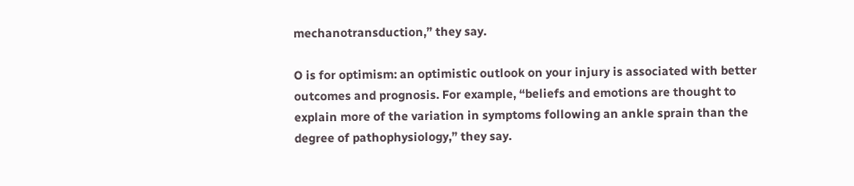mechanotransduction,” they say.

O is for optimism: an optimistic outlook on your injury is associated with better outcomes and prognosis. For example, “beliefs and emotions are thought to explain more of the variation in symptoms following an ankle sprain than the degree of pathophysiology,” they say.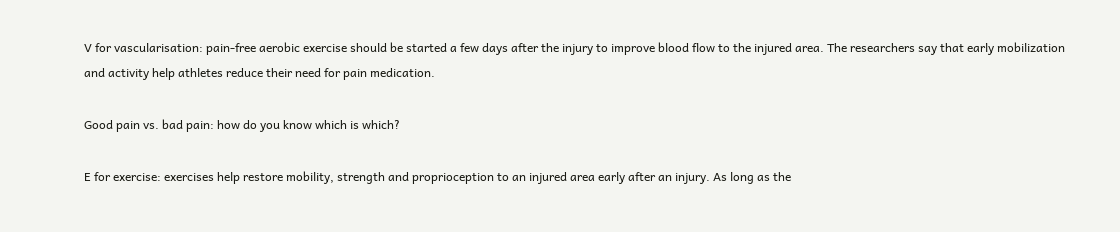V for vascularisation: pain-free aerobic exercise should be started a few days after the injury to improve blood flow to the injured area. The researchers say that early mobilization and activity help athletes reduce their need for pain medication.

Good pain vs. bad pain: how do you know which is which?

E for exercise: exercises help restore mobility, strength and proprioception to an injured area early after an injury. As long as the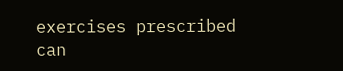exercises prescribed can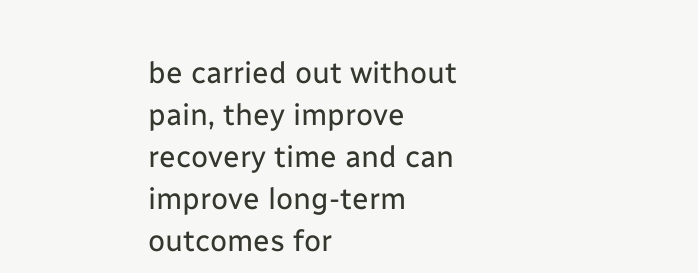be carried out without pain, they improve recovery time and can improve long-term outcomes for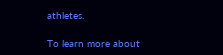athletes.

To learn more about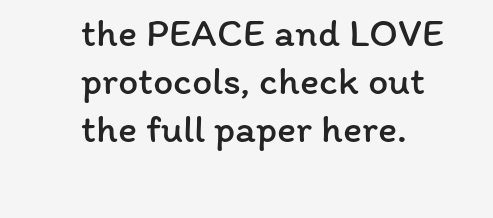the PEACE and LOVE protocols, check out the full paper here.